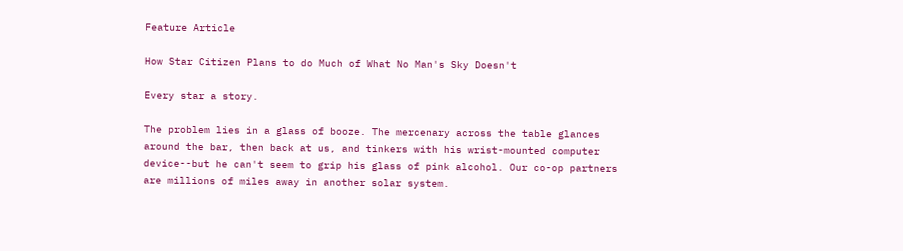Feature Article

How Star Citizen Plans to do Much of What No Man's Sky Doesn't

Every star a story.

The problem lies in a glass of booze. The mercenary across the table glances around the bar, then back at us, and tinkers with his wrist-mounted computer device--but he can't seem to grip his glass of pink alcohol. Our co-op partners are millions of miles away in another solar system.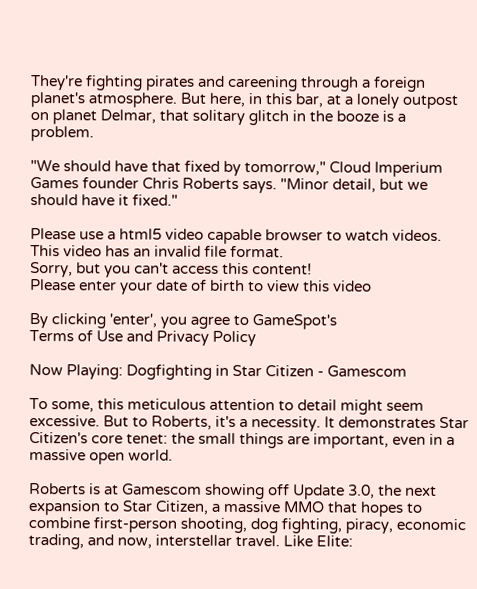They're fighting pirates and careening through a foreign planet's atmosphere. But here, in this bar, at a lonely outpost on planet Delmar, that solitary glitch in the booze is a problem.

"We should have that fixed by tomorrow," Cloud Imperium Games founder Chris Roberts says. "Minor detail, but we should have it fixed."

Please use a html5 video capable browser to watch videos.
This video has an invalid file format.
Sorry, but you can't access this content!
Please enter your date of birth to view this video

By clicking 'enter', you agree to GameSpot's
Terms of Use and Privacy Policy

Now Playing: Dogfighting in Star Citizen - Gamescom

To some, this meticulous attention to detail might seem excessive. But to Roberts, it's a necessity. It demonstrates Star Citizen's core tenet: the small things are important, even in a massive open world.

Roberts is at Gamescom showing off Update 3.0, the next expansion to Star Citizen, a massive MMO that hopes to combine first-person shooting, dog fighting, piracy, economic trading, and now, interstellar travel. Like Elite: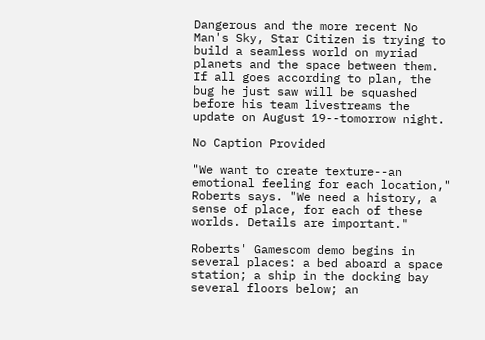Dangerous and the more recent No Man's Sky, Star Citizen is trying to build a seamless world on myriad planets and the space between them. If all goes according to plan, the bug he just saw will be squashed before his team livestreams the update on August 19--tomorrow night.

No Caption Provided

"We want to create texture--an emotional feeling for each location," Roberts says. "We need a history, a sense of place, for each of these worlds. Details are important."

Roberts' Gamescom demo begins in several places: a bed aboard a space station; a ship in the docking bay several floors below; an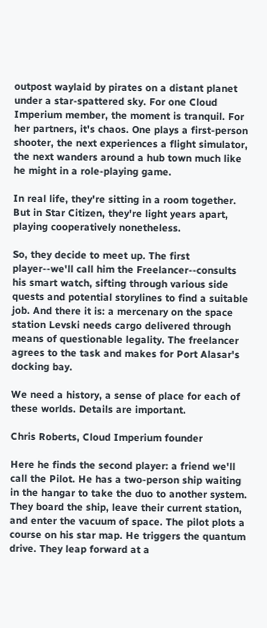outpost waylaid by pirates on a distant planet under a star-spattered sky. For one Cloud Imperium member, the moment is tranquil. For her partners, it's chaos. One plays a first-person shooter, the next experiences a flight simulator, the next wanders around a hub town much like he might in a role-playing game.

In real life, they're sitting in a room together. But in Star Citizen, they're light years apart, playing cooperatively nonetheless.

So, they decide to meet up. The first player--we'll call him the Freelancer--consults his smart watch, sifting through various side quests and potential storylines to find a suitable job. And there it is: a mercenary on the space station Levski needs cargo delivered through means of questionable legality. The freelancer agrees to the task and makes for Port Alasar's docking bay.

We need a history, a sense of place for each of these worlds. Details are important.

Chris Roberts, Cloud Imperium founder

Here he finds the second player: a friend we'll call the Pilot. He has a two-person ship waiting in the hangar to take the duo to another system. They board the ship, leave their current station, and enter the vacuum of space. The pilot plots a course on his star map. He triggers the quantum drive. They leap forward at a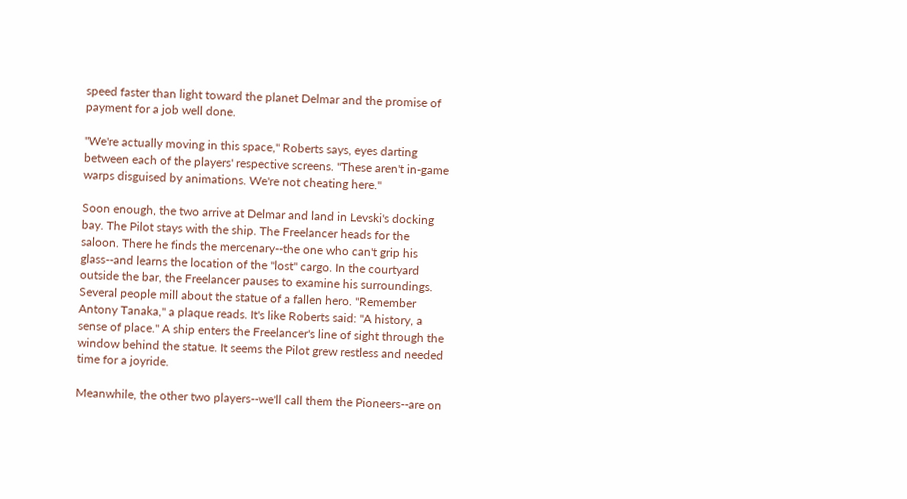speed faster than light toward the planet Delmar and the promise of payment for a job well done.

"We're actually moving in this space," Roberts says, eyes darting between each of the players' respective screens. "These aren't in-game warps disguised by animations. We're not cheating here."

Soon enough, the two arrive at Delmar and land in Levski's docking bay. The Pilot stays with the ship. The Freelancer heads for the saloon. There he finds the mercenary--the one who can't grip his glass--and learns the location of the "lost" cargo. In the courtyard outside the bar, the Freelancer pauses to examine his surroundings. Several people mill about the statue of a fallen hero. "Remember Antony Tanaka," a plaque reads. It's like Roberts said: "A history, a sense of place." A ship enters the Freelancer's line of sight through the window behind the statue. It seems the Pilot grew restless and needed time for a joyride.

Meanwhile, the other two players--we'll call them the Pioneers--are on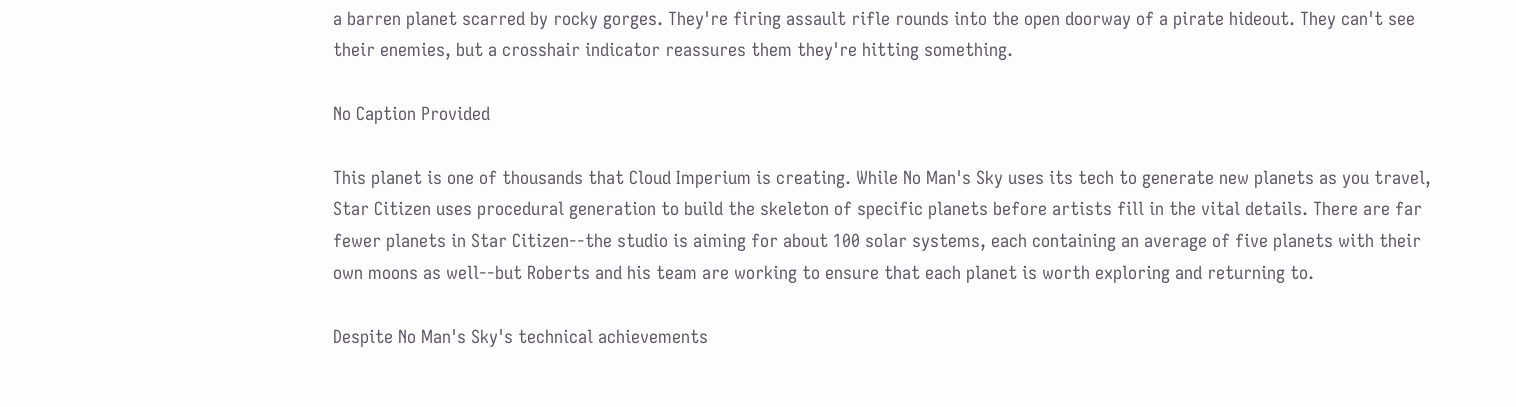a barren planet scarred by rocky gorges. They're firing assault rifle rounds into the open doorway of a pirate hideout. They can't see their enemies, but a crosshair indicator reassures them they're hitting something.

No Caption Provided

This planet is one of thousands that Cloud Imperium is creating. While No Man's Sky uses its tech to generate new planets as you travel, Star Citizen uses procedural generation to build the skeleton of specific planets before artists fill in the vital details. There are far fewer planets in Star Citizen--the studio is aiming for about 100 solar systems, each containing an average of five planets with their own moons as well--but Roberts and his team are working to ensure that each planet is worth exploring and returning to.

Despite No Man's Sky's technical achievements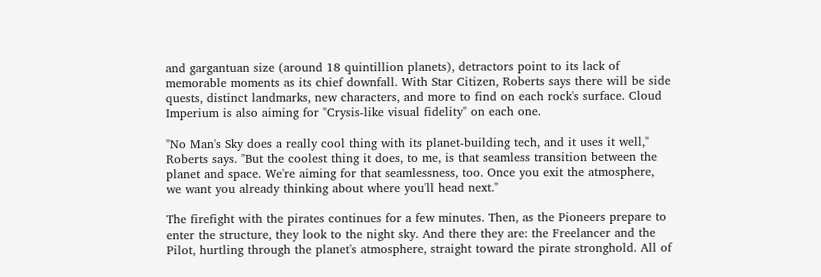and gargantuan size (around 18 quintillion planets), detractors point to its lack of memorable moments as its chief downfall. With Star Citizen, Roberts says there will be side quests, distinct landmarks, new characters, and more to find on each rock's surface. Cloud Imperium is also aiming for "Crysis-like visual fidelity" on each one.

"No Man's Sky does a really cool thing with its planet-building tech, and it uses it well," Roberts says. "But the coolest thing it does, to me, is that seamless transition between the planet and space. We're aiming for that seamlessness, too. Once you exit the atmosphere, we want you already thinking about where you'll head next."

The firefight with the pirates continues for a few minutes. Then, as the Pioneers prepare to enter the structure, they look to the night sky. And there they are: the Freelancer and the Pilot, hurtling through the planet's atmosphere, straight toward the pirate stronghold. All of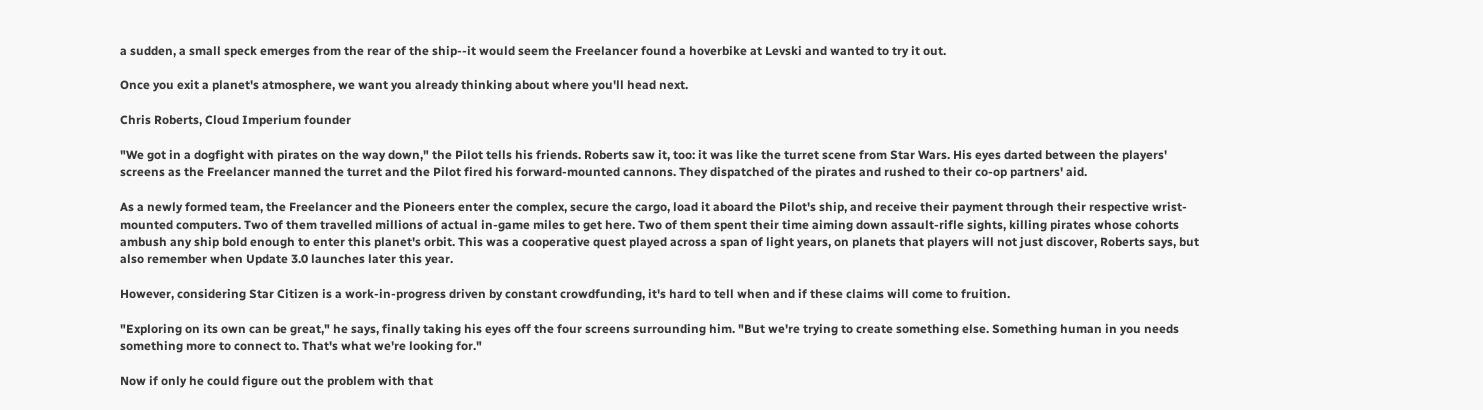a sudden, a small speck emerges from the rear of the ship--it would seem the Freelancer found a hoverbike at Levski and wanted to try it out.

Once you exit a planet's atmosphere, we want you already thinking about where you'll head next.

Chris Roberts, Cloud Imperium founder

"We got in a dogfight with pirates on the way down," the Pilot tells his friends. Roberts saw it, too: it was like the turret scene from Star Wars. His eyes darted between the players' screens as the Freelancer manned the turret and the Pilot fired his forward-mounted cannons. They dispatched of the pirates and rushed to their co-op partners' aid.

As a newly formed team, the Freelancer and the Pioneers enter the complex, secure the cargo, load it aboard the Pilot's ship, and receive their payment through their respective wrist-mounted computers. Two of them travelled millions of actual in-game miles to get here. Two of them spent their time aiming down assault-rifle sights, killing pirates whose cohorts ambush any ship bold enough to enter this planet's orbit. This was a cooperative quest played across a span of light years, on planets that players will not just discover, Roberts says, but also remember when Update 3.0 launches later this year.

However, considering Star Citizen is a work-in-progress driven by constant crowdfunding, it's hard to tell when and if these claims will come to fruition.

"Exploring on its own can be great," he says, finally taking his eyes off the four screens surrounding him. "But we're trying to create something else. Something human in you needs something more to connect to. That's what we're looking for."

Now if only he could figure out the problem with that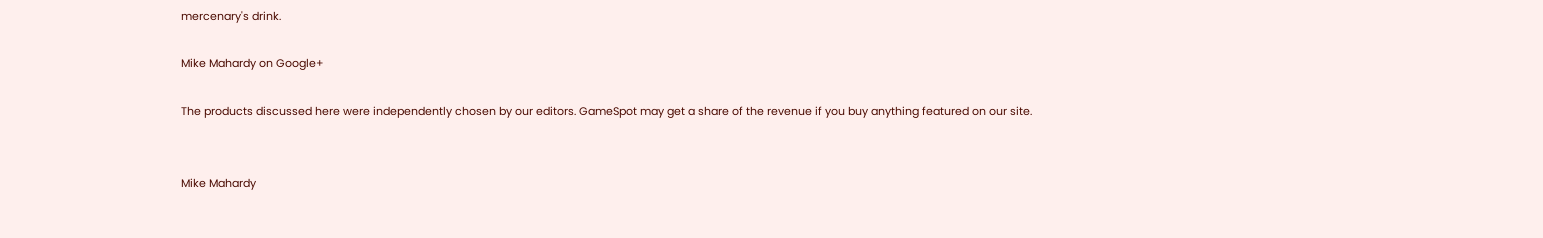mercenary's drink.

Mike Mahardy on Google+

The products discussed here were independently chosen by our editors. GameSpot may get a share of the revenue if you buy anything featured on our site.


Mike Mahardy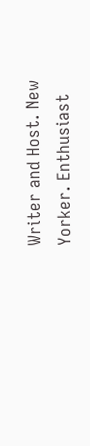Writer and Host. New Yorker. Enthusiast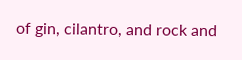of gin, cilantro, and rock and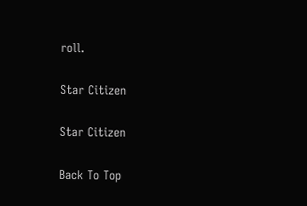roll.

Star Citizen

Star Citizen

Back To Top